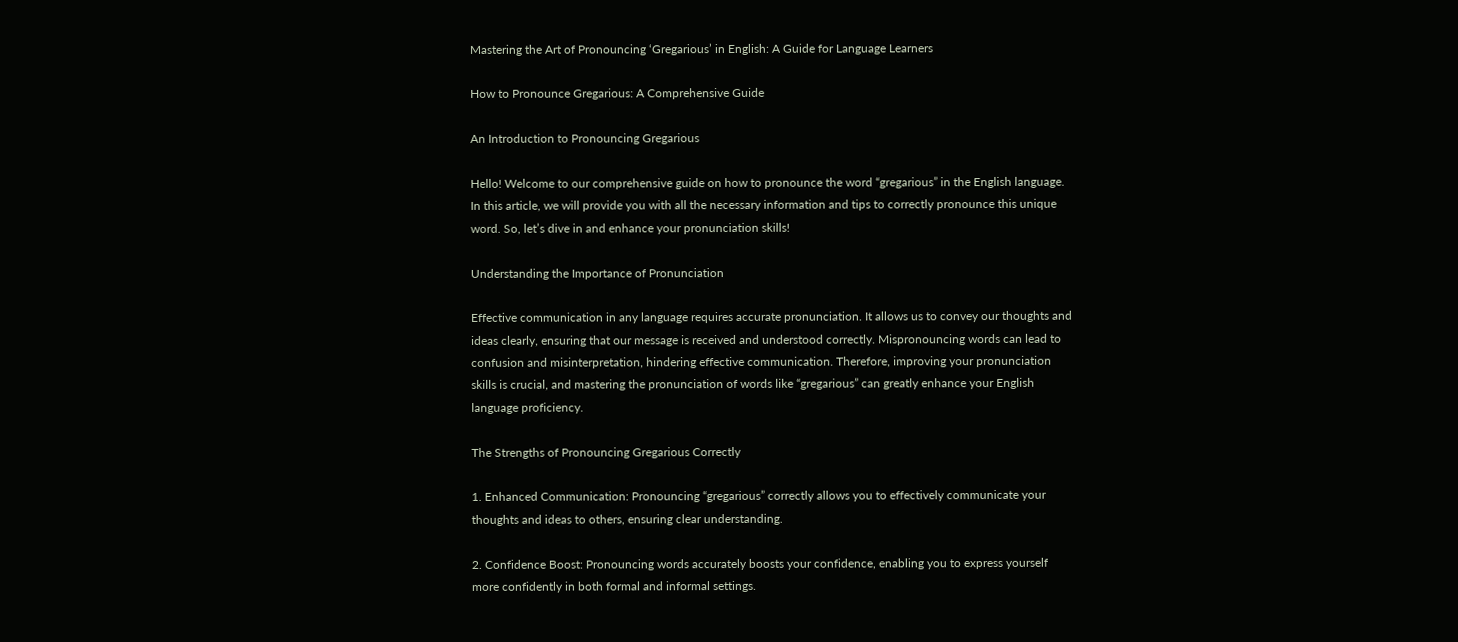Mastering the Art of Pronouncing ‘Gregarious’ in English: A Guide for Language Learners

How to Pronounce Gregarious: A Comprehensive Guide

An Introduction to Pronouncing Gregarious

Hello! Welcome to our comprehensive guide on how to pronounce the word “gregarious” in the English language. In this article, we will provide you with all the necessary information and tips to correctly pronounce this unique word. So, let’s dive in and enhance your pronunciation skills!

Understanding the Importance of Pronunciation

Effective communication in any language requires accurate pronunciation. It allows us to convey our thoughts and ideas clearly, ensuring that our message is received and understood correctly. Mispronouncing words can lead to confusion and misinterpretation, hindering effective communication. Therefore, improving your pronunciation skills is crucial, and mastering the pronunciation of words like “gregarious” can greatly enhance your English language proficiency.

The Strengths of Pronouncing Gregarious Correctly

1. Enhanced Communication: Pronouncing “gregarious” correctly allows you to effectively communicate your thoughts and ideas to others, ensuring clear understanding.

2. Confidence Boost: Pronouncing words accurately boosts your confidence, enabling you to express yourself more confidently in both formal and informal settings.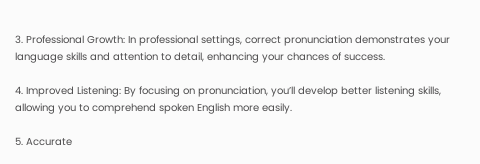3. Professional Growth: In professional settings, correct pronunciation demonstrates your language skills and attention to detail, enhancing your chances of success.

4. Improved Listening: By focusing on pronunciation, you’ll develop better listening skills, allowing you to comprehend spoken English more easily.

5. Accurate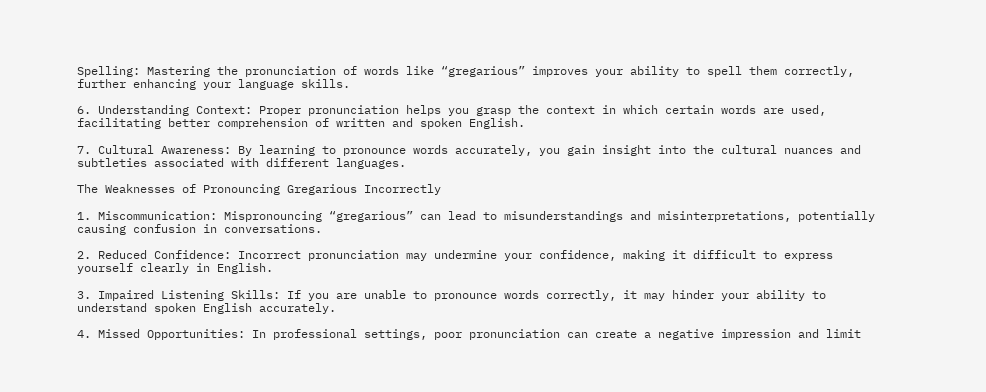Spelling: Mastering the pronunciation of words like “gregarious” improves your ability to spell them correctly, further enhancing your language skills.

6. Understanding Context: Proper pronunciation helps you grasp the context in which certain words are used, facilitating better comprehension of written and spoken English.

7. Cultural Awareness: By learning to pronounce words accurately, you gain insight into the cultural nuances and subtleties associated with different languages.

The Weaknesses of Pronouncing Gregarious Incorrectly

1. Miscommunication: Mispronouncing “gregarious” can lead to misunderstandings and misinterpretations, potentially causing confusion in conversations.

2. Reduced Confidence: Incorrect pronunciation may undermine your confidence, making it difficult to express yourself clearly in English.

3. Impaired Listening Skills: If you are unable to pronounce words correctly, it may hinder your ability to understand spoken English accurately.

4. Missed Opportunities: In professional settings, poor pronunciation can create a negative impression and limit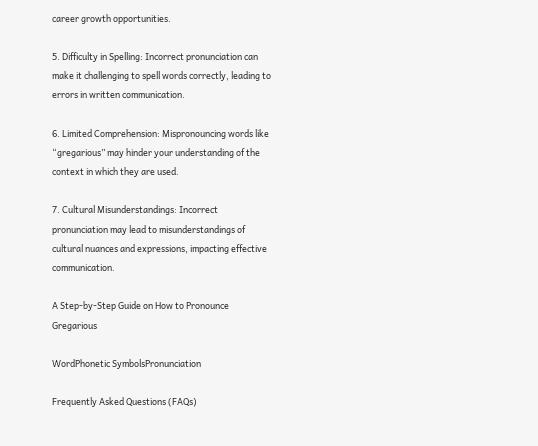career growth opportunities.

5. Difficulty in Spelling: Incorrect pronunciation can make it challenging to spell words correctly, leading to errors in written communication.

6. Limited Comprehension: Mispronouncing words like “gregarious” may hinder your understanding of the context in which they are used.

7. Cultural Misunderstandings: Incorrect pronunciation may lead to misunderstandings of cultural nuances and expressions, impacting effective communication.

A Step-by-Step Guide on How to Pronounce Gregarious

WordPhonetic SymbolsPronunciation

Frequently Asked Questions (FAQs)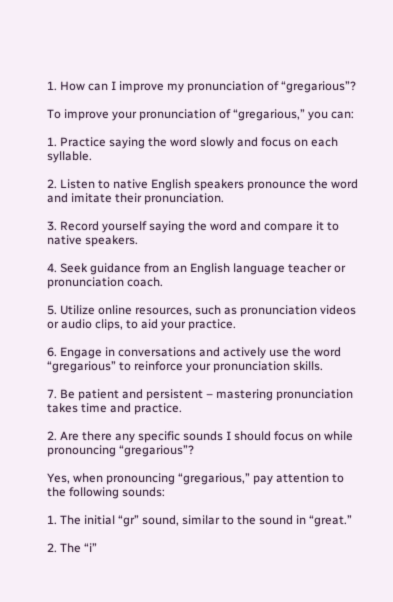1. How can I improve my pronunciation of “gregarious”?

To improve your pronunciation of “gregarious,” you can:

1. Practice saying the word slowly and focus on each syllable.

2. Listen to native English speakers pronounce the word and imitate their pronunciation.

3. Record yourself saying the word and compare it to native speakers.

4. Seek guidance from an English language teacher or pronunciation coach.

5. Utilize online resources, such as pronunciation videos or audio clips, to aid your practice.

6. Engage in conversations and actively use the word “gregarious” to reinforce your pronunciation skills.

7. Be patient and persistent – mastering pronunciation takes time and practice.

2. Are there any specific sounds I should focus on while pronouncing “gregarious”?

Yes, when pronouncing “gregarious,” pay attention to the following sounds:

1. The initial “gr” sound, similar to the sound in “great.”

2. The “i”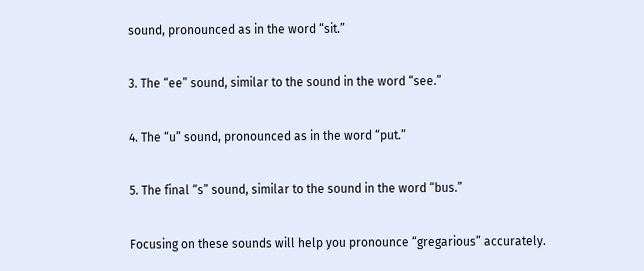sound, pronounced as in the word “sit.”

3. The “ee” sound, similar to the sound in the word “see.”

4. The “u” sound, pronounced as in the word “put.”

5. The final “s” sound, similar to the sound in the word “bus.”

Focusing on these sounds will help you pronounce “gregarious” accurately.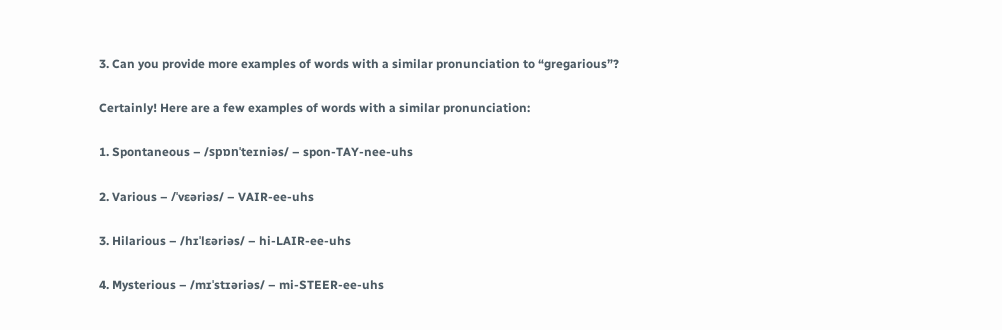3. Can you provide more examples of words with a similar pronunciation to “gregarious”?

Certainly! Here are a few examples of words with a similar pronunciation:

1. Spontaneous – /spɒnˈteɪniəs/ – spon-TAY-nee-uhs

2. Various – /ˈvɛəriəs/ – VAIR-ee-uhs

3. Hilarious – /hɪˈlɛəriəs/ – hi-LAIR-ee-uhs

4. Mysterious – /mɪˈstɪəriəs/ – mi-STEER-ee-uhs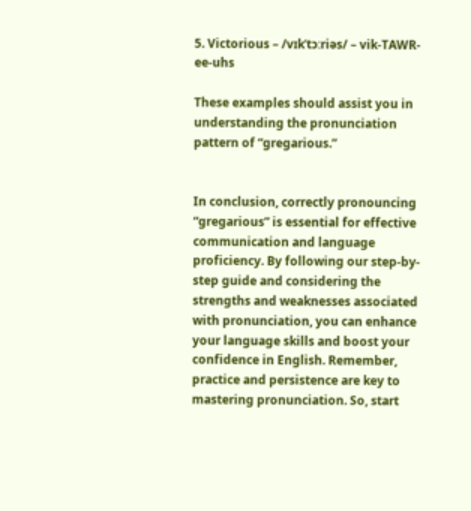5. Victorious – /vɪkˈtɔːriəs/ – vik-TAWR-ee-uhs

These examples should assist you in understanding the pronunciation pattern of “gregarious.”


In conclusion, correctly pronouncing “gregarious” is essential for effective communication and language proficiency. By following our step-by-step guide and considering the strengths and weaknesses associated with pronunciation, you can enhance your language skills and boost your confidence in English. Remember, practice and persistence are key to mastering pronunciation. So, start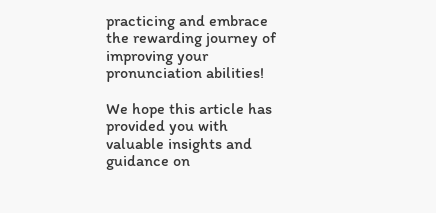practicing and embrace the rewarding journey of improving your pronunciation abilities!

We hope this article has provided you with valuable insights and guidance on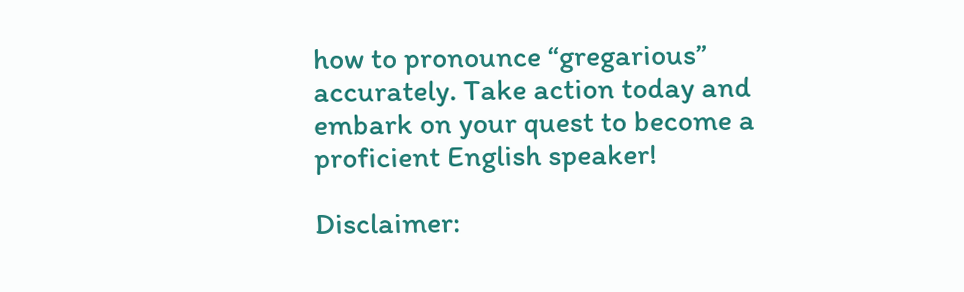how to pronounce “gregarious” accurately. Take action today and embark on your quest to become a proficient English speaker!

Disclaimer: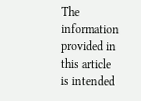The information provided in this article is intended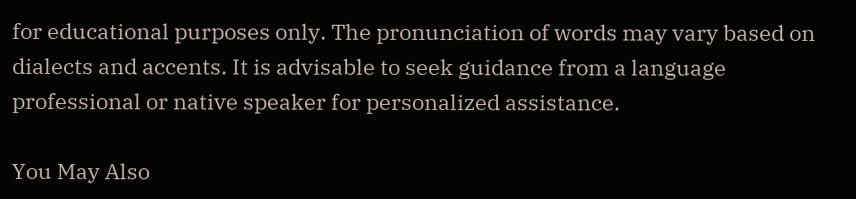for educational purposes only. The pronunciation of words may vary based on dialects and accents. It is advisable to seek guidance from a language professional or native speaker for personalized assistance.

You May Also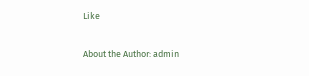Like

About the Author: admin